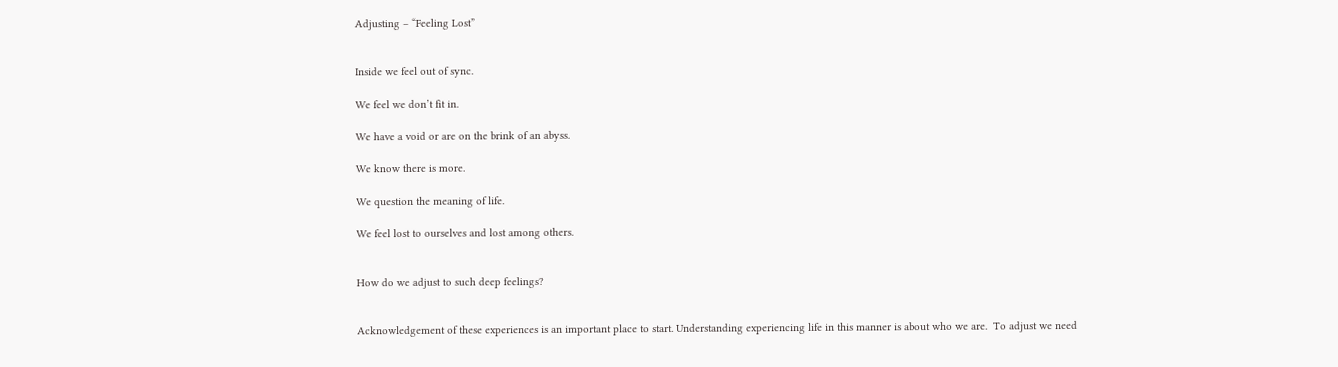Adjusting – “Feeling Lost”


Inside we feel out of sync.

We feel we don’t fit in.

We have a void or are on the brink of an abyss.

We know there is more.

We question the meaning of life.

We feel lost to ourselves and lost among others.


How do we adjust to such deep feelings?


Acknowledgement of these experiences is an important place to start. Understanding experiencing life in this manner is about who we are.  To adjust we need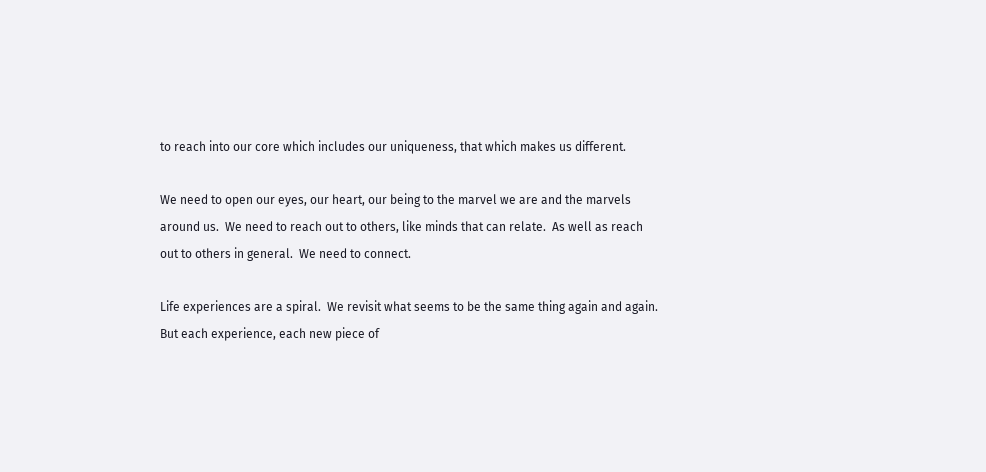to reach into our core which includes our uniqueness, that which makes us different.

We need to open our eyes, our heart, our being to the marvel we are and the marvels around us.  We need to reach out to others, like minds that can relate.  As well as reach out to others in general.  We need to connect.

Life experiences are a spiral.  We revisit what seems to be the same thing again and again.  But each experience, each new piece of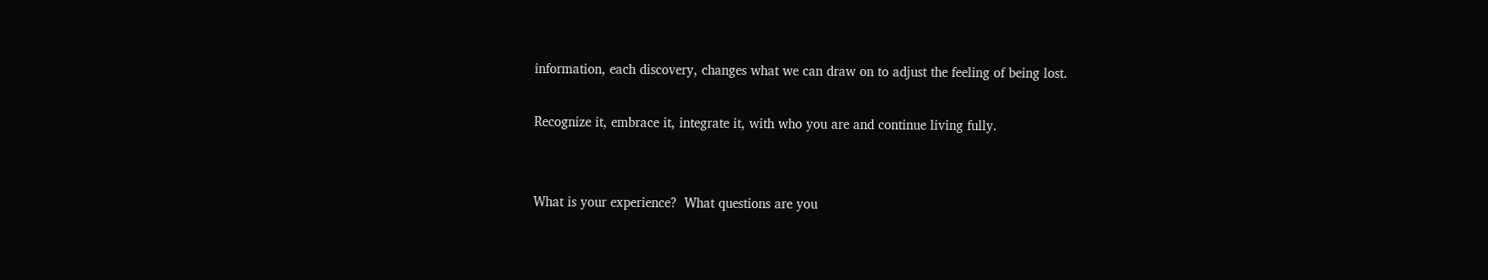information, each discovery, changes what we can draw on to adjust the feeling of being lost.

Recognize it, embrace it, integrate it, with who you are and continue living fully.


What is your experience?  What questions are you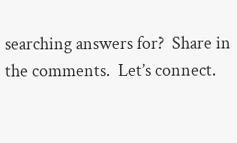searching answers for?  Share in the comments.  Let’s connect.